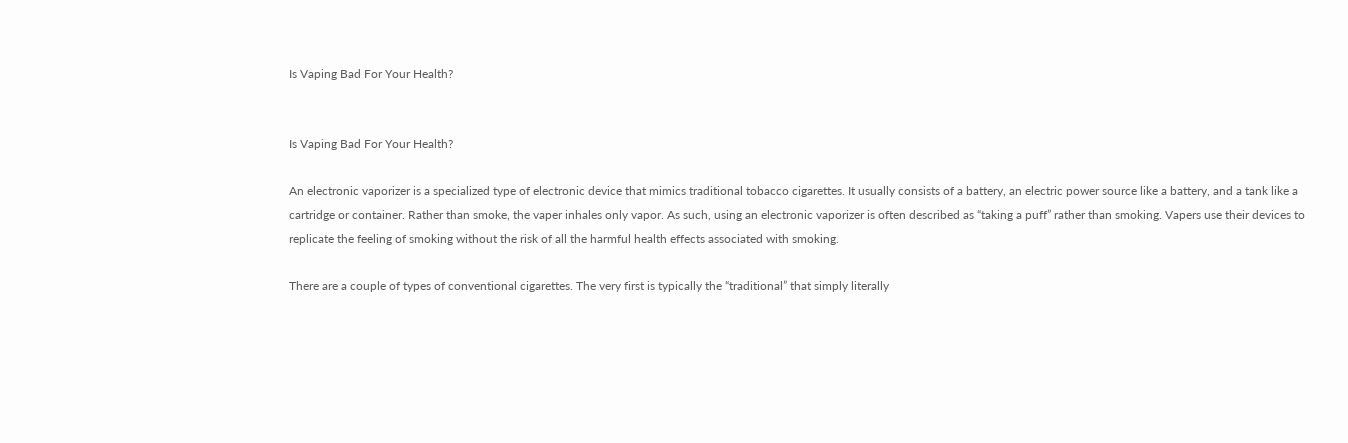Is Vaping Bad For Your Health?


Is Vaping Bad For Your Health?

An electronic vaporizer is a specialized type of electronic device that mimics traditional tobacco cigarettes. It usually consists of a battery, an electric power source like a battery, and a tank like a cartridge or container. Rather than smoke, the vaper inhales only vapor. As such, using an electronic vaporizer is often described as “taking a puff” rather than smoking. Vapers use their devices to replicate the feeling of smoking without the risk of all the harmful health effects associated with smoking.

There are a couple of types of conventional cigarettes. The very first is typically the “traditional” that simply literally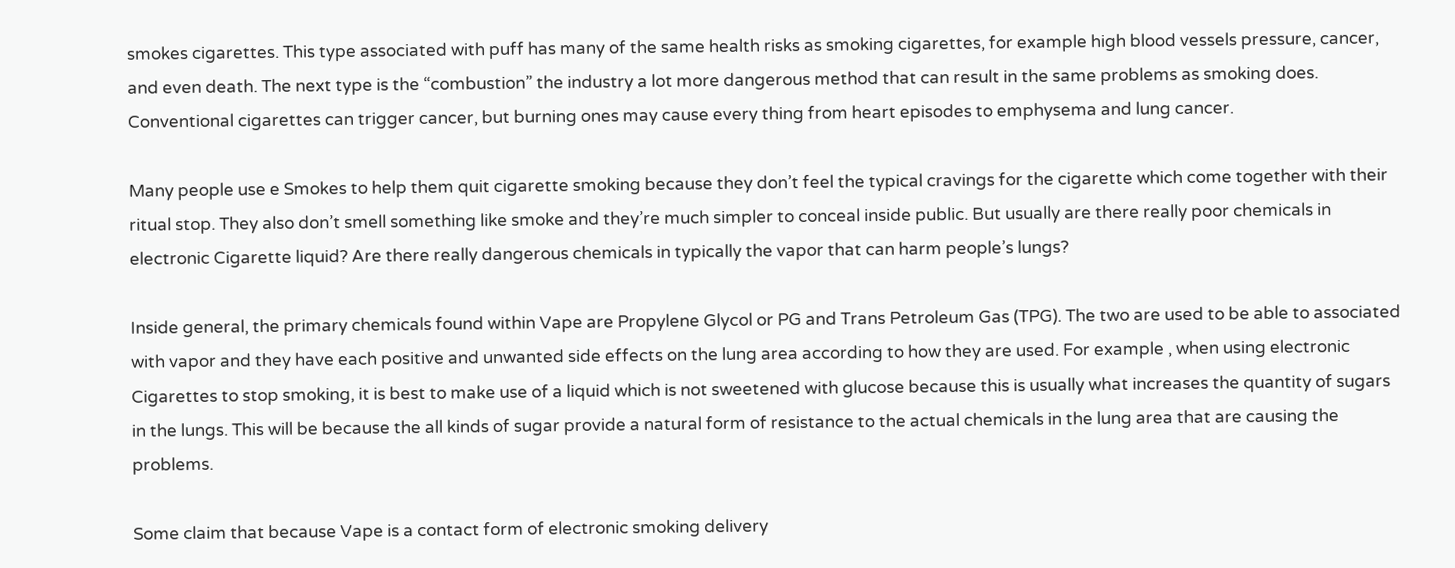smokes cigarettes. This type associated with puff has many of the same health risks as smoking cigarettes, for example high blood vessels pressure, cancer, and even death. The next type is the “combustion” the industry a lot more dangerous method that can result in the same problems as smoking does. Conventional cigarettes can trigger cancer, but burning ones may cause every thing from heart episodes to emphysema and lung cancer.

Many people use e Smokes to help them quit cigarette smoking because they don’t feel the typical cravings for the cigarette which come together with their ritual stop. They also don’t smell something like smoke and they’re much simpler to conceal inside public. But usually are there really poor chemicals in electronic Cigarette liquid? Are there really dangerous chemicals in typically the vapor that can harm people’s lungs?

Inside general, the primary chemicals found within Vape are Propylene Glycol or PG and Trans Petroleum Gas (TPG). The two are used to be able to associated with vapor and they have each positive and unwanted side effects on the lung area according to how they are used. For example , when using electronic Cigarettes to stop smoking, it is best to make use of a liquid which is not sweetened with glucose because this is usually what increases the quantity of sugars in the lungs. This will be because the all kinds of sugar provide a natural form of resistance to the actual chemicals in the lung area that are causing the problems.

Some claim that because Vape is a contact form of electronic smoking delivery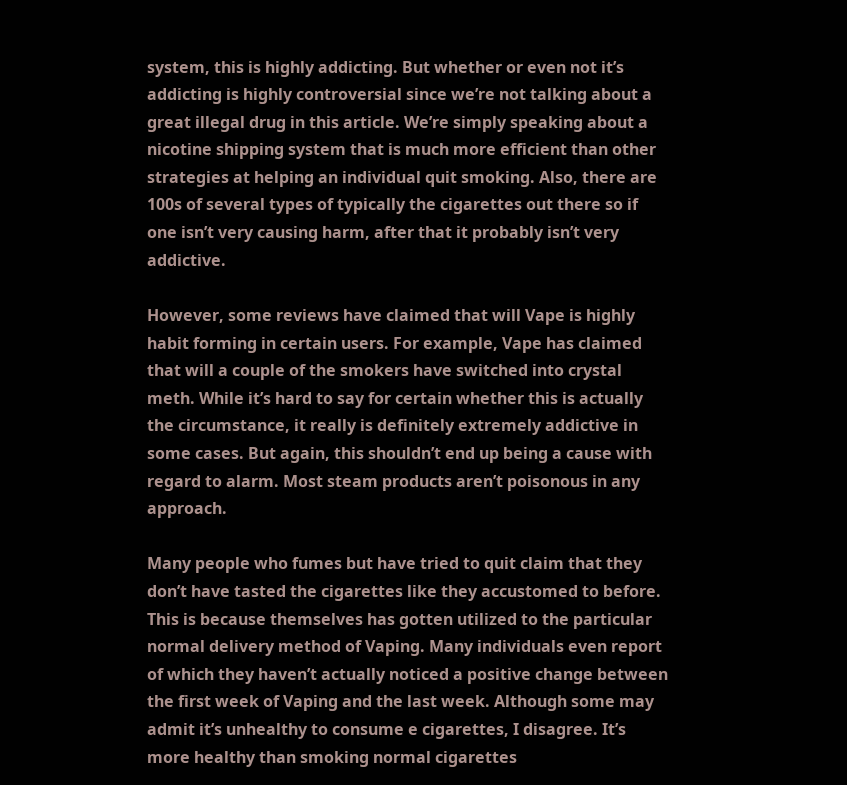system, this is highly addicting. But whether or even not it’s addicting is highly controversial since we’re not talking about a great illegal drug in this article. We’re simply speaking about a nicotine shipping system that is much more efficient than other strategies at helping an individual quit smoking. Also, there are 100s of several types of typically the cigarettes out there so if one isn’t very causing harm, after that it probably isn’t very addictive.

However, some reviews have claimed that will Vape is highly habit forming in certain users. For example, Vape has claimed that will a couple of the smokers have switched into crystal meth. While it’s hard to say for certain whether this is actually the circumstance, it really is definitely extremely addictive in some cases. But again, this shouldn’t end up being a cause with regard to alarm. Most steam products aren’t poisonous in any approach.

Many people who fumes but have tried to quit claim that they don’t have tasted the cigarettes like they accustomed to before. This is because themselves has gotten utilized to the particular normal delivery method of Vaping. Many individuals even report of which they haven’t actually noticed a positive change between the first week of Vaping and the last week. Although some may admit it’s unhealthy to consume e cigarettes, I disagree. It’s more healthy than smoking normal cigarettes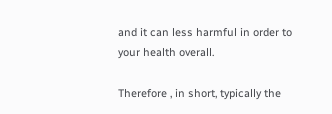and it can less harmful in order to your health overall.

Therefore , in short, typically the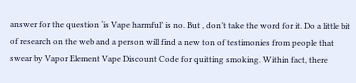answer for the question ‘is Vape harmful’ is no. But , don’t take the word for it. Do a little bit of research on the web and a person will find a new ton of testimonies from people that swear by Vapor Element Vape Discount Code for quitting smoking. Within fact, there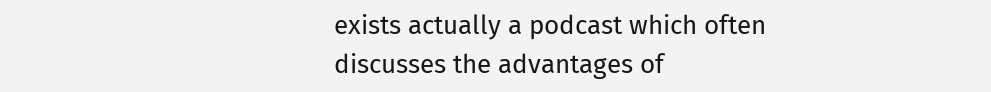exists actually a podcast which often discusses the advantages of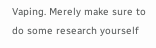Vaping. Merely make sure to do some research yourself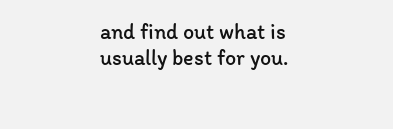and find out what is usually best for you.